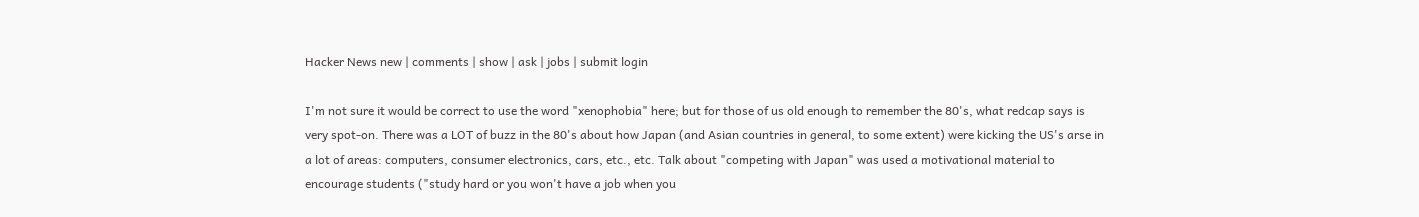Hacker News new | comments | show | ask | jobs | submit login

I'm not sure it would be correct to use the word "xenophobia" here; but for those of us old enough to remember the 80's, what redcap says is very spot-on. There was a LOT of buzz in the 80's about how Japan (and Asian countries in general, to some extent) were kicking the US's arse in a lot of areas: computers, consumer electronics, cars, etc., etc. Talk about "competing with Japan" was used a motivational material to encourage students ("study hard or you won't have a job when you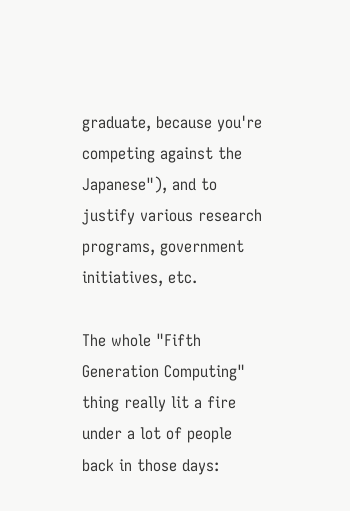graduate, because you're competing against the Japanese"), and to justify various research programs, government initiatives, etc.

The whole "Fifth Generation Computing" thing really lit a fire under a lot of people back in those days: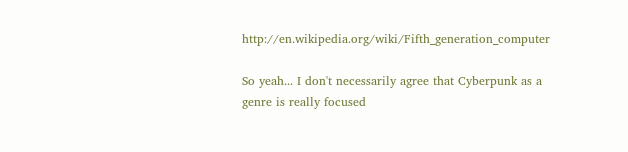http://en.wikipedia.org/wiki/Fifth_generation_computer

So yeah... I don't necessarily agree that Cyberpunk as a genre is really focused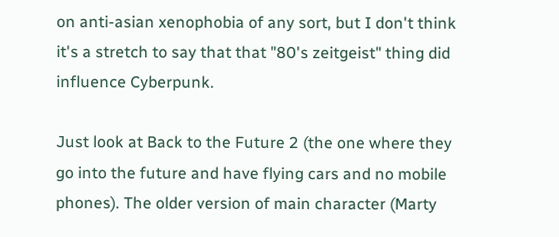on anti-asian xenophobia of any sort, but I don't think it's a stretch to say that that "80's zeitgeist" thing did influence Cyberpunk.

Just look at Back to the Future 2 (the one where they go into the future and have flying cars and no mobile phones). The older version of main character (Marty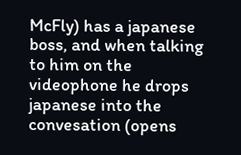McFly) has a japanese boss, and when talking to him on the videophone he drops japanese into the convesation (opens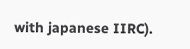with japanese IIRC).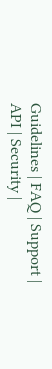Guidelines | FAQ | Support | API | Security |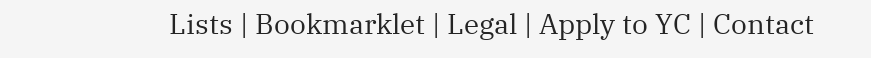Lists | Bookmarklet | Legal | Apply to YC | Contact